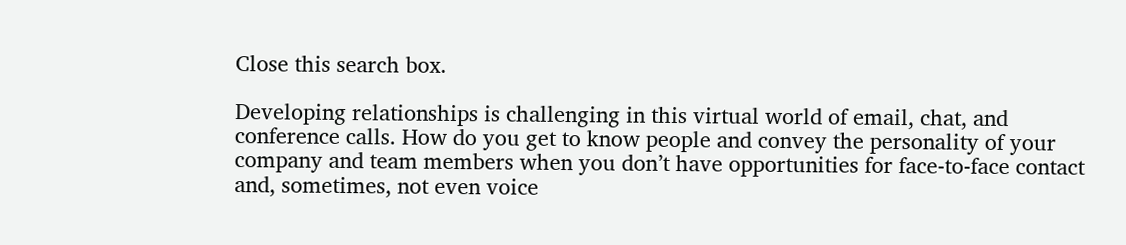Close this search box.

Developing relationships is challenging in this virtual world of email, chat, and conference calls. How do you get to know people and convey the personality of your company and team members when you don’t have opportunities for face-to-face contact and, sometimes, not even voice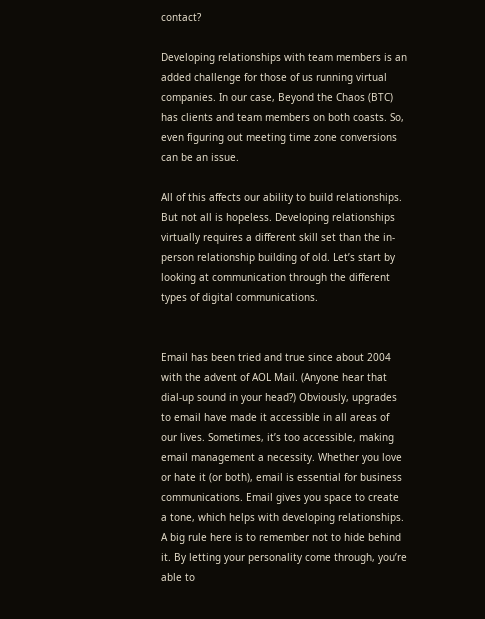contact?

Developing relationships with team members is an added challenge for those of us running virtual companies. In our case, Beyond the Chaos (BTC) has clients and team members on both coasts. So, even figuring out meeting time zone conversions can be an issue.

All of this affects our ability to build relationships. But not all is hopeless. Developing relationships virtually requires a different skill set than the in-person relationship building of old. Let’s start by looking at communication through the different types of digital communications.


Email has been tried and true since about 2004 with the advent of AOL Mail. (Anyone hear that dial-up sound in your head?) Obviously, upgrades to email have made it accessible in all areas of our lives. Sometimes, it’s too accessible, making email management a necessity. Whether you love or hate it (or both), email is essential for business communications. Email gives you space to create a tone, which helps with developing relationships. A big rule here is to remember not to hide behind it. By letting your personality come through, you’re able to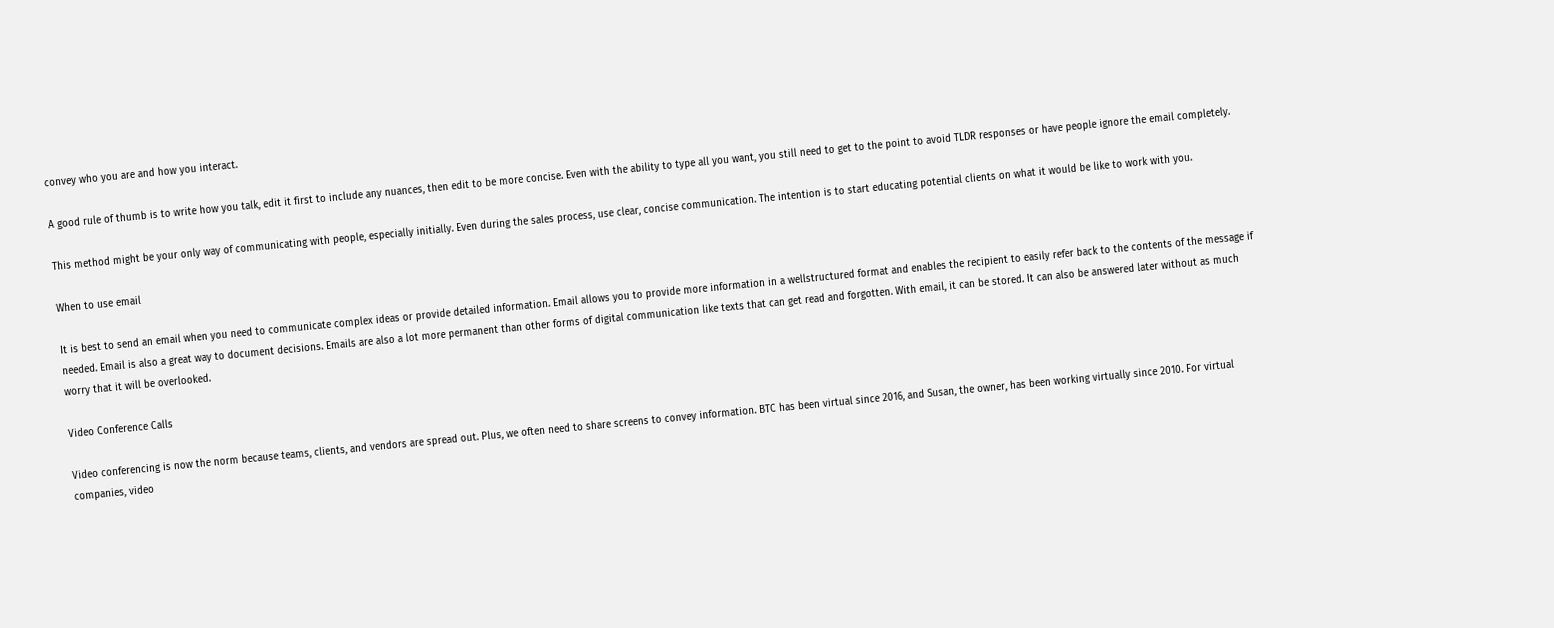convey who you are and how you interact.

A good rule of thumb is to write how you talk, edit it first to include any nuances, then edit to be more concise. Even with the ability to type all you want, you still need to get to the point to avoid TLDR responses or have people ignore the email completely.

This method might be your only way of communicating with people, especially initially. Even during the sales process, use clear, concise communication. The intention is to start educating potential clients on what it would be like to work with you.

When to use email

It is best to send an email when you need to communicate complex ideas or provide detailed information. Email allows you to provide more information in a wellstructured format and enables the recipient to easily refer back to the contents of the message if needed. Email is also a great way to document decisions. Emails are also a lot more permanent than other forms of digital communication like texts that can get read and forgotten. With email, it can be stored. It can also be answered later without as much worry that it will be overlooked.

Video Conference Calls

Video conferencing is now the norm because teams, clients, and vendors are spread out. Plus, we often need to share screens to convey information. BTC has been virtual since 2016, and Susan, the owner, has been working virtually since 2010. For virtual companies, video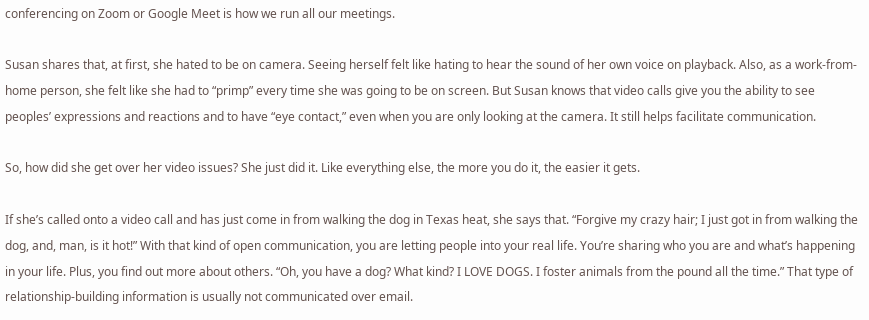conferencing on Zoom or Google Meet is how we run all our meetings.

Susan shares that, at first, she hated to be on camera. Seeing herself felt like hating to hear the sound of her own voice on playback. Also, as a work-from-home person, she felt like she had to “primp” every time she was going to be on screen. But Susan knows that video calls give you the ability to see peoples’ expressions and reactions and to have “eye contact,” even when you are only looking at the camera. It still helps facilitate communication.

So, how did she get over her video issues? She just did it. Like everything else, the more you do it, the easier it gets.

If she’s called onto a video call and has just come in from walking the dog in Texas heat, she says that. “Forgive my crazy hair; I just got in from walking the dog, and, man, is it hot!” With that kind of open communication, you are letting people into your real life. You’re sharing who you are and what’s happening in your life. Plus, you find out more about others. “Oh, you have a dog? What kind? I LOVE DOGS. I foster animals from the pound all the time.” That type of relationship-building information is usually not communicated over email.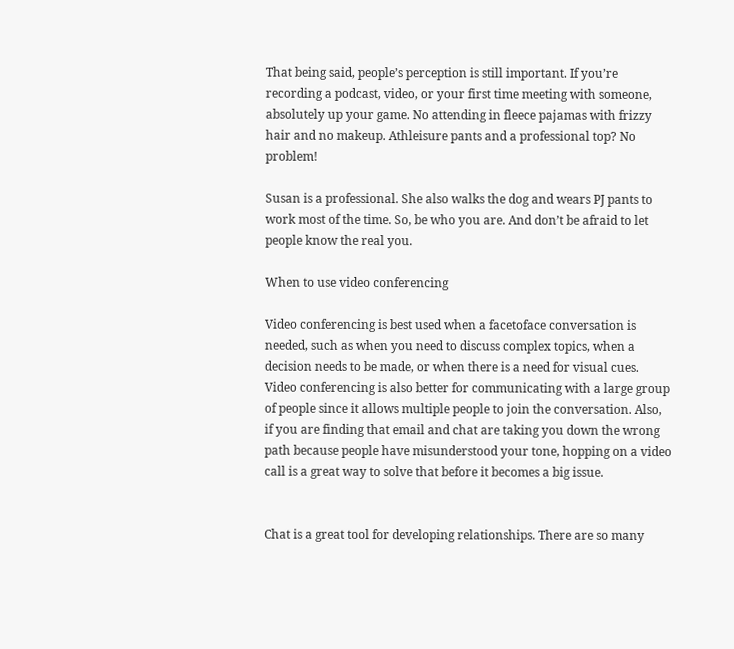That being said, people’s perception is still important. If you’re recording a podcast, video, or your first time meeting with someone, absolutely up your game. No attending in fleece pajamas with frizzy hair and no makeup. Athleisure pants and a professional top? No problem!

Susan is a professional. She also walks the dog and wears PJ pants to work most of the time. So, be who you are. And don’t be afraid to let people know the real you.

When to use video conferencing

Video conferencing is best used when a facetoface conversation is needed, such as when you need to discuss complex topics, when a decision needs to be made, or when there is a need for visual cues. Video conferencing is also better for communicating with a large group of people since it allows multiple people to join the conversation. Also, if you are finding that email and chat are taking you down the wrong path because people have misunderstood your tone, hopping on a video call is a great way to solve that before it becomes a big issue.


Chat is a great tool for developing relationships. There are so many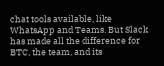chat tools available, like WhatsApp and Teams. But Slack has made all the difference for BTC, the team, and its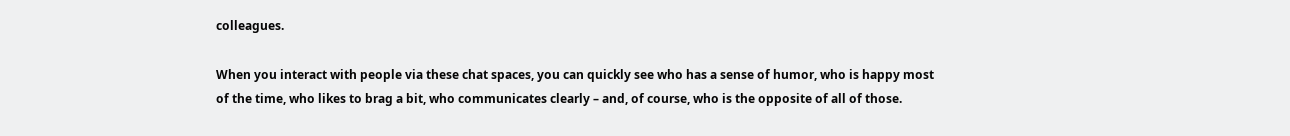colleagues.

When you interact with people via these chat spaces, you can quickly see who has a sense of humor, who is happy most of the time, who likes to brag a bit, who communicates clearly – and, of course, who is the opposite of all of those.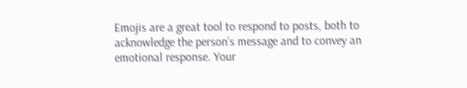Emojis are a great tool to respond to posts, both to acknowledge the person’s message and to convey an emotional response. Your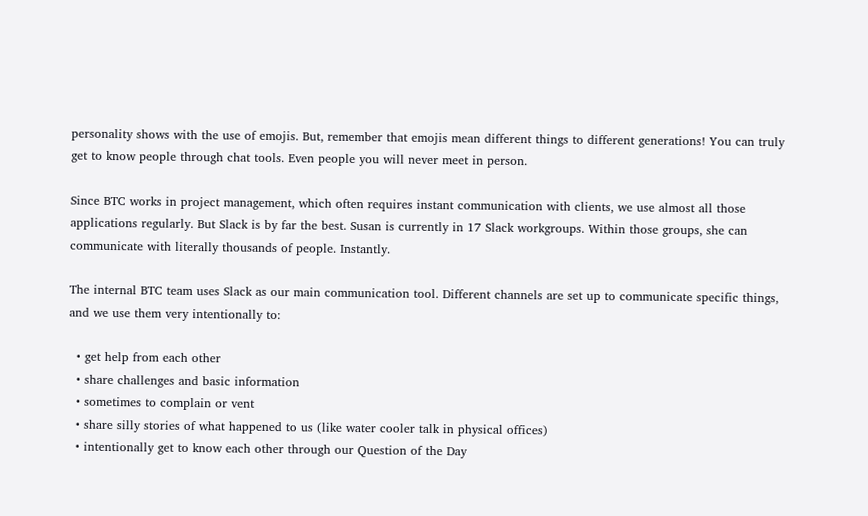personality shows with the use of emojis. But, remember that emojis mean different things to different generations! You can truly get to know people through chat tools. Even people you will never meet in person.

Since BTC works in project management, which often requires instant communication with clients, we use almost all those applications regularly. But Slack is by far the best. Susan is currently in 17 Slack workgroups. Within those groups, she can communicate with literally thousands of people. Instantly.

The internal BTC team uses Slack as our main communication tool. Different channels are set up to communicate specific things, and we use them very intentionally to:

  • get help from each other
  • share challenges and basic information
  • sometimes to complain or vent
  • share silly stories of what happened to us (like water cooler talk in physical offices)
  • intentionally get to know each other through our Question of the Day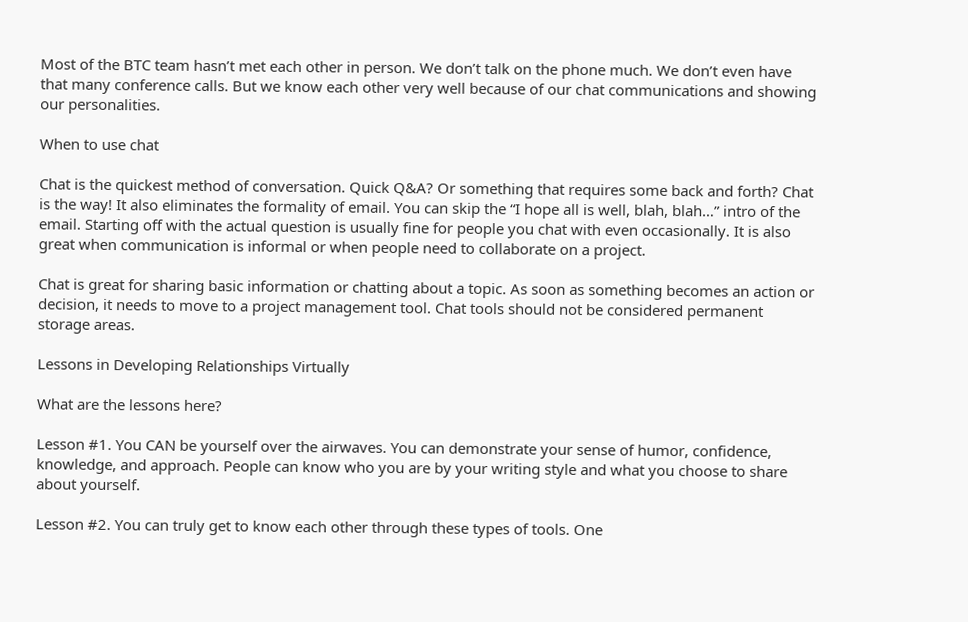Most of the BTC team hasn’t met each other in person. We don’t talk on the phone much. We don’t even have that many conference calls. But we know each other very well because of our chat communications and showing our personalities.

When to use chat

Chat is the quickest method of conversation. Quick Q&A? Or something that requires some back and forth? Chat is the way! It also eliminates the formality of email. You can skip the “I hope all is well, blah, blah…” intro of the email. Starting off with the actual question is usually fine for people you chat with even occasionally. It is also great when communication is informal or when people need to collaborate on a project.

Chat is great for sharing basic information or chatting about a topic. As soon as something becomes an action or decision, it needs to move to a project management tool. Chat tools should not be considered permanent storage areas.

Lessons in Developing Relationships Virtually

What are the lessons here?

Lesson #1. You CAN be yourself over the airwaves. You can demonstrate your sense of humor, confidence, knowledge, and approach. People can know who you are by your writing style and what you choose to share about yourself.

Lesson #2. You can truly get to know each other through these types of tools. One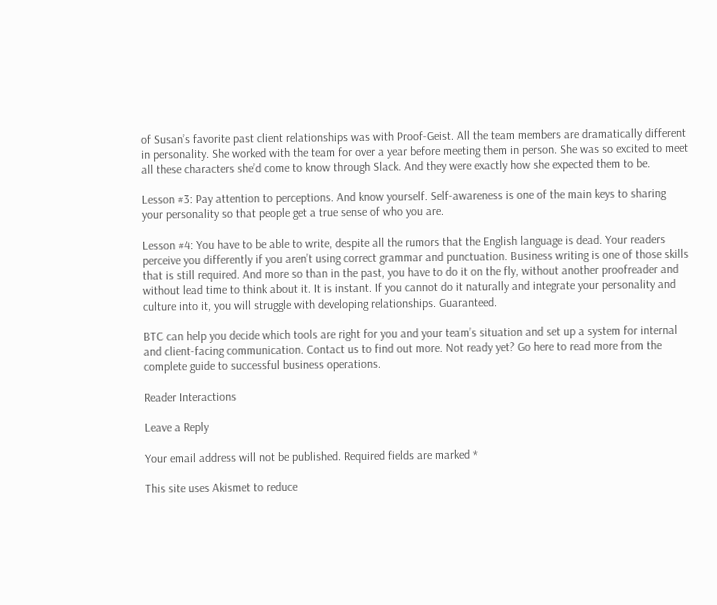of Susan’s favorite past client relationships was with Proof-Geist. All the team members are dramatically different in personality. She worked with the team for over a year before meeting them in person. She was so excited to meet all these characters she’d come to know through Slack. And they were exactly how she expected them to be.

Lesson #3: Pay attention to perceptions. And know yourself. Self-awareness is one of the main keys to sharing your personality so that people get a true sense of who you are.

Lesson #4: You have to be able to write, despite all the rumors that the English language is dead. Your readers perceive you differently if you aren’t using correct grammar and punctuation. Business writing is one of those skills that is still required. And more so than in the past, you have to do it on the fly, without another proofreader and without lead time to think about it. It is instant. If you cannot do it naturally and integrate your personality and culture into it, you will struggle with developing relationships. Guaranteed.

BTC can help you decide which tools are right for you and your team’s situation and set up a system for internal and client-facing communication. Contact us to find out more. Not ready yet? Go here to read more from the complete guide to successful business operations.

Reader Interactions

Leave a Reply

Your email address will not be published. Required fields are marked *

This site uses Akismet to reduce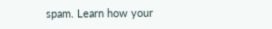spam. Learn how your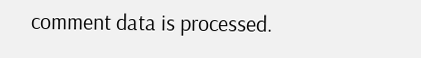comment data is processed.